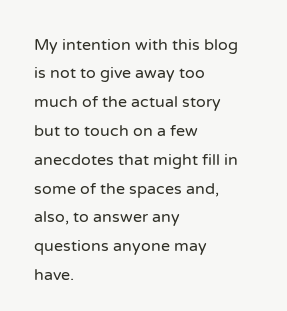My intention with this blog is not to give away too much of the actual story but to touch on a few anecdotes that might fill in some of the spaces and, also, to answer any questions anyone may have.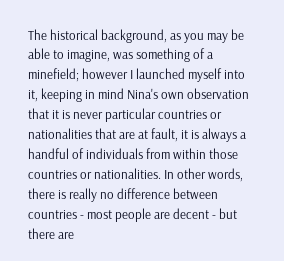The historical background, as you may be able to imagine, was something of a minefield; however I launched myself into it, keeping in mind Nina's own observation that it is never particular countries or nationalities that are at fault, it is always a handful of individuals from within those countries or nationalities. In other words, there is really no difference between countries - most people are decent - but there are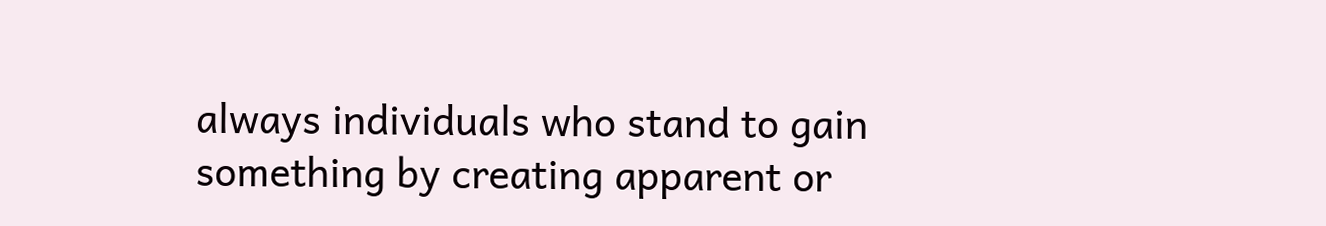always individuals who stand to gain something by creating apparent or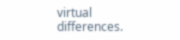virtual differences.